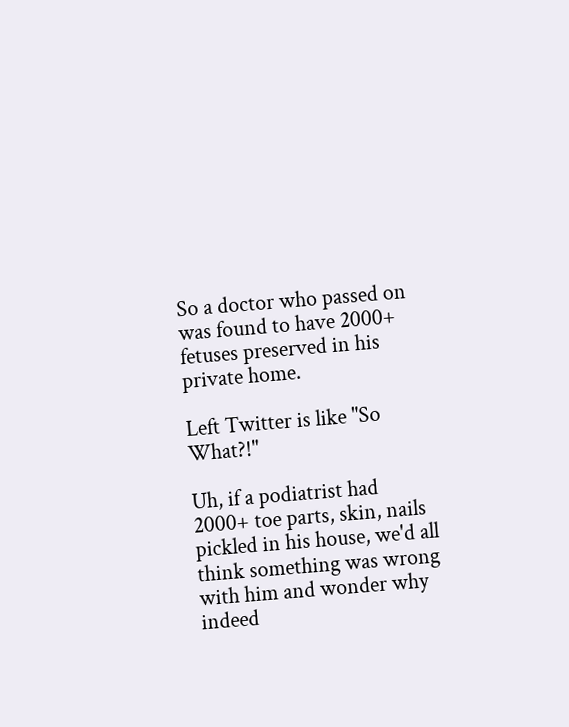So a doctor who passed on was found to have 2000+ fetuses preserved in his private home.

Left Twitter is like "So What?!"

Uh, if a podiatrist had 2000+ toe parts, skin, nails pickled in his house, we'd all think something was wrong with him and wonder why indeed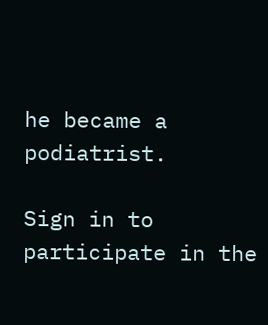he became a podiatrist.

Sign in to participate in the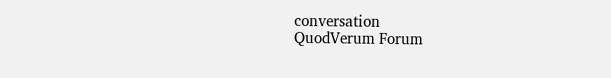conversation
QuodVerum Forum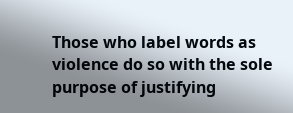Those who label words as violence do so with the sole purpose of justifying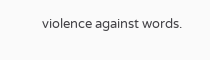violence against words.